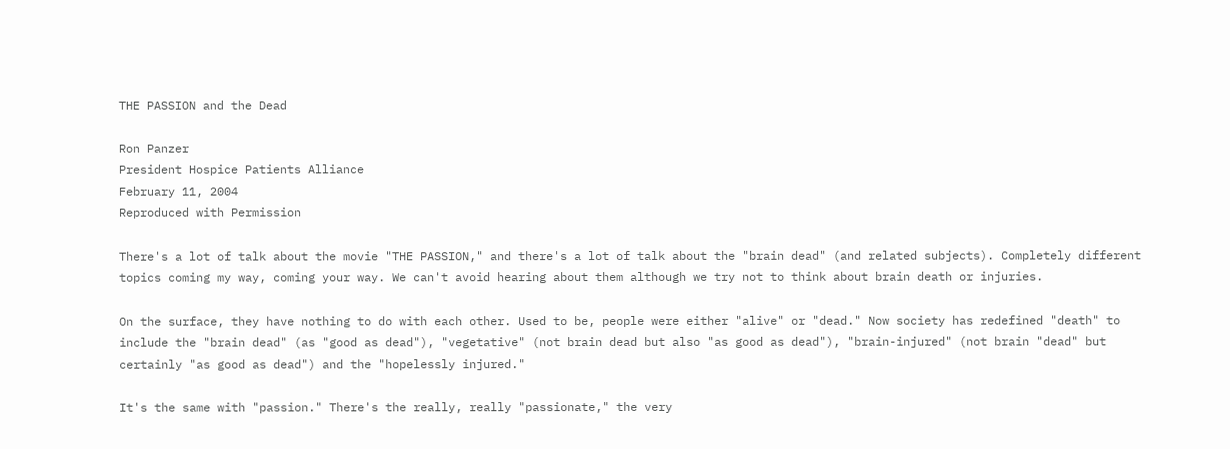THE PASSION and the Dead

Ron Panzer
President Hospice Patients Alliance
February 11, 2004
Reproduced with Permission

There's a lot of talk about the movie "THE PASSION," and there's a lot of talk about the "brain dead" (and related subjects). Completely different topics coming my way, coming your way. We can't avoid hearing about them although we try not to think about brain death or injuries.

On the surface, they have nothing to do with each other. Used to be, people were either "alive" or "dead." Now society has redefined "death" to include the "brain dead" (as "good as dead"), "vegetative" (not brain dead but also "as good as dead"), "brain-injured" (not brain "dead" but certainly "as good as dead") and the "hopelessly injured."

It's the same with "passion." There's the really, really "passionate," the very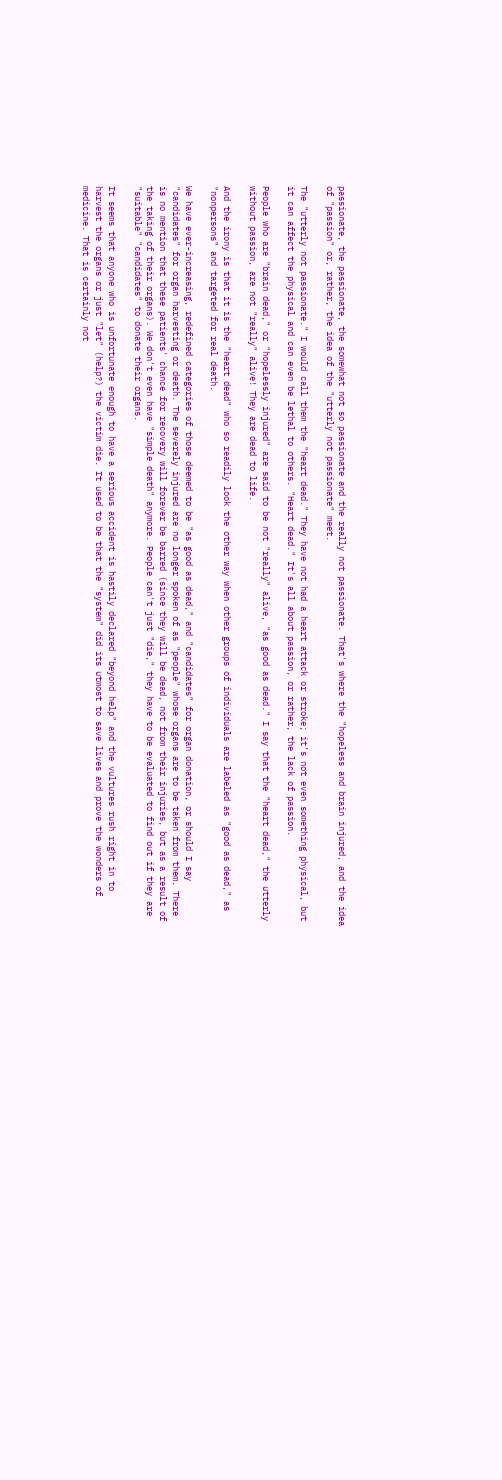passionate, the passionate, the somewhat not so passionate and the really not passionate. That's where the "hopeless and brain injured, and the idea of "passion" or, rather, the idea of the "utterly not passionate" meet.

The "utterly not passionate." I would call them the "heart dead." They have not had a heart attack or stroke; it's not even something physical, but it can affect the physical and can even be lethal to others. "Heart dead." It's all about passion, or rather, the lack of passion.

People who are "brain dead," or "hopelessly injured" are said to be not "really" alive, "as good as dead." I say that the "heart dead," the utterly without passion, are not "really" alive! They are dead to life.

And the irony is that it is the "heart dead" who so readily look the other way when other groups of individuals are labeled as "good as dead," as "nonpersons" and targeted for real death.

We have ever-increasing, redefined categories of those deemed to be "as good as dead," and "candidates" for organ donation, or should I say "candidates" for organ harvesting or death. The severely injured are no longer spoken of as "people" whose organs are to be taken from them. There is no mention that these patients' chance for recovery will forever be barred (since they will be dead, not from their injuries, but as a result of the taking of their organs). We don't even have "simple death" anymore. People can't just "die," they have to be evaluated to find out if they are "suitable" "candidates" to donate their organs.

It seems that anyone who is unfortunate enough to have a serious accident is hastily declared "beyond help" and the vultures rush right in to harvest the organs or just "let" (help?) the victim die. It used to be that the "system" did its utmost to save lives and prove the wonders of medicine. That is certainly not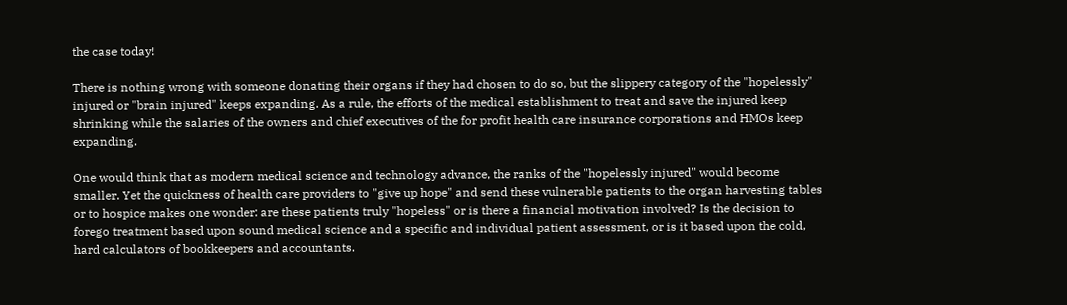the case today!

There is nothing wrong with someone donating their organs if they had chosen to do so, but the slippery category of the "hopelessly" injured or "brain injured" keeps expanding. As a rule, the efforts of the medical establishment to treat and save the injured keep shrinking while the salaries of the owners and chief executives of the for profit health care insurance corporations and HMOs keep expanding.

One would think that as modern medical science and technology advance, the ranks of the "hopelessly injured" would become smaller. Yet the quickness of health care providers to "give up hope" and send these vulnerable patients to the organ harvesting tables or to hospice makes one wonder: are these patients truly "hopeless" or is there a financial motivation involved? Is the decision to forego treatment based upon sound medical science and a specific and individual patient assessment, or is it based upon the cold, hard calculators of bookkeepers and accountants.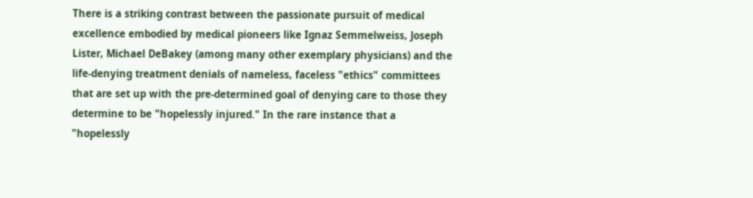There is a striking contrast between the passionate pursuit of medical excellence embodied by medical pioneers like Ignaz Semmelweiss, Joseph Lister, Michael DeBakey (among many other exemplary physicians) and the life-denying treatment denials of nameless, faceless "ethics" committees that are set up with the pre-determined goal of denying care to those they determine to be "hopelessly injured." In the rare instance that a "hopelessly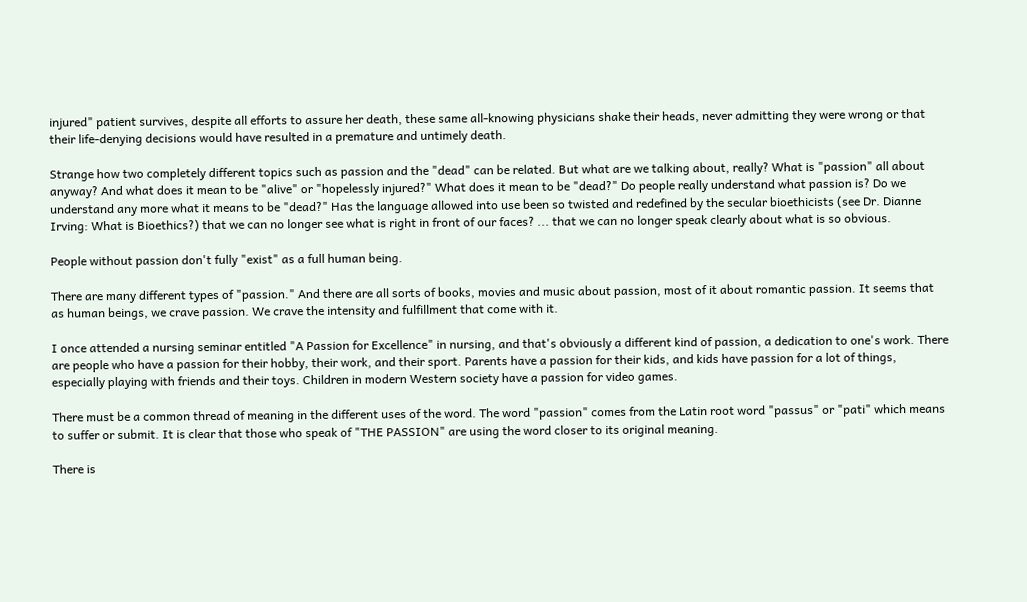injured" patient survives, despite all efforts to assure her death, these same all-knowing physicians shake their heads, never admitting they were wrong or that their life-denying decisions would have resulted in a premature and untimely death.

Strange how two completely different topics such as passion and the "dead" can be related. But what are we talking about, really? What is "passion" all about anyway? And what does it mean to be "alive" or "hopelessly injured?" What does it mean to be "dead?" Do people really understand what passion is? Do we understand any more what it means to be "dead?" Has the language allowed into use been so twisted and redefined by the secular bioethicists (see Dr. Dianne Irving: What is Bioethics?) that we can no longer see what is right in front of our faces? ... that we can no longer speak clearly about what is so obvious.

People without passion don't fully "exist" as a full human being.

There are many different types of "passion." And there are all sorts of books, movies and music about passion, most of it about romantic passion. It seems that as human beings, we crave passion. We crave the intensity and fulfillment that come with it.

I once attended a nursing seminar entitled "A Passion for Excellence" in nursing, and that's obviously a different kind of passion, a dedication to one's work. There are people who have a passion for their hobby, their work, and their sport. Parents have a passion for their kids, and kids have passion for a lot of things, especially playing with friends and their toys. Children in modern Western society have a passion for video games.

There must be a common thread of meaning in the different uses of the word. The word "passion" comes from the Latin root word "passus" or "pati" which means to suffer or submit. It is clear that those who speak of "THE PASSION" are using the word closer to its original meaning.

There is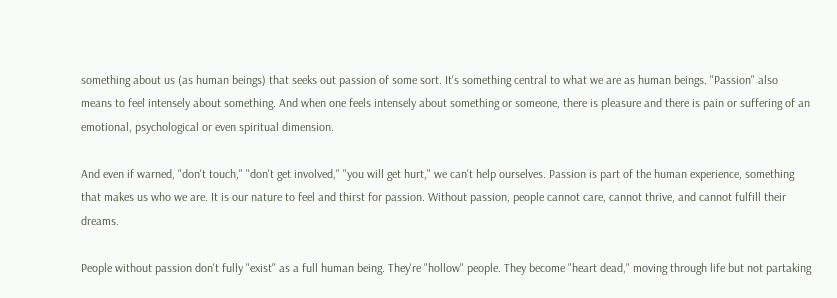something about us (as human beings) that seeks out passion of some sort. It's something central to what we are as human beings. "Passion" also means to feel intensely about something. And when one feels intensely about something or someone, there is pleasure and there is pain or suffering of an emotional, psychological or even spiritual dimension.

And even if warned, "don't touch," "don't get involved," "you will get hurt," we can't help ourselves. Passion is part of the human experience, something that makes us who we are. It is our nature to feel and thirst for passion. Without passion, people cannot care, cannot thrive, and cannot fulfill their dreams.

People without passion don't fully "exist" as a full human being. They're "hollow" people. They become "heart dead," moving through life but not partaking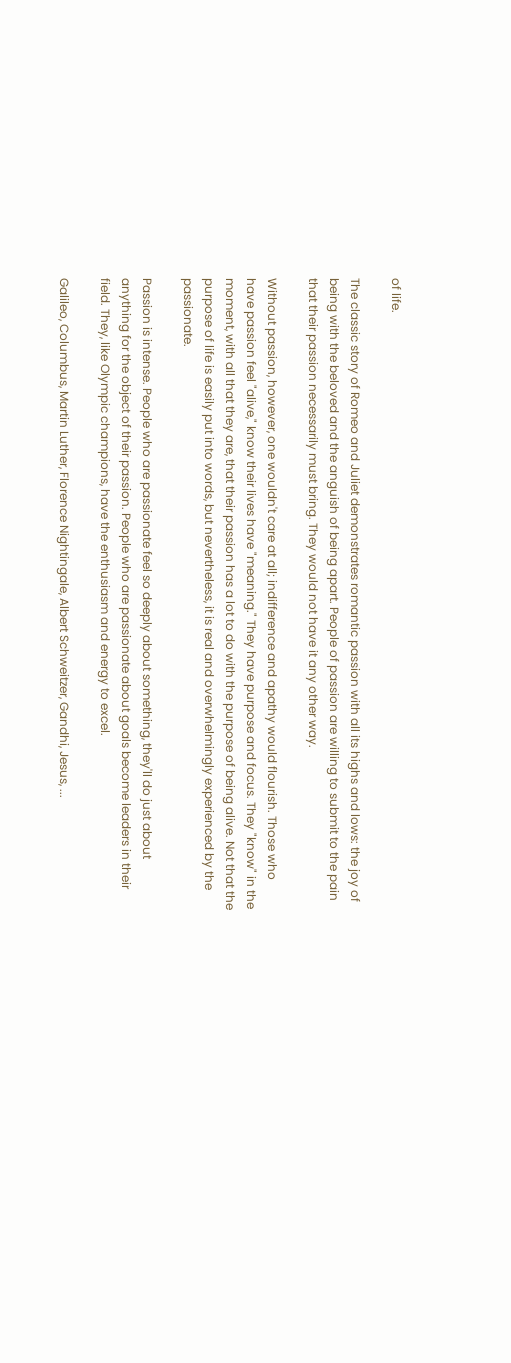of life.

The classic story of Romeo and Juliet demonstrates romantic passion with all its highs and lows: the joy of being with the beloved and the anguish of being apart. People of passion are willing to submit to the pain that their passion necessarily must bring. They would not have it any other way.

Without passion, however, one wouldn't care at all; indifference and apathy would flourish. Those who have passion feel "alive," know their lives have "meaning." They have purpose and focus. They "know" in the moment, with all that they are, that their passion has a lot to do with the purpose of being alive. Not that the purpose of life is easily put into words, but nevertheless, it is real and overwhelmingly experienced by the passionate.

Passion is intense. People who are passionate feel so deeply about something, they'll do just about anything for the object of their passion. People who are passionate about goals become leaders in their field. They, like Olympic champions, have the enthusiasm and energy to excel.

Galileo, Columbus, Martin Luther, Florence Nightingale, Albert Schweitzer, Gandhi, Jesus, ...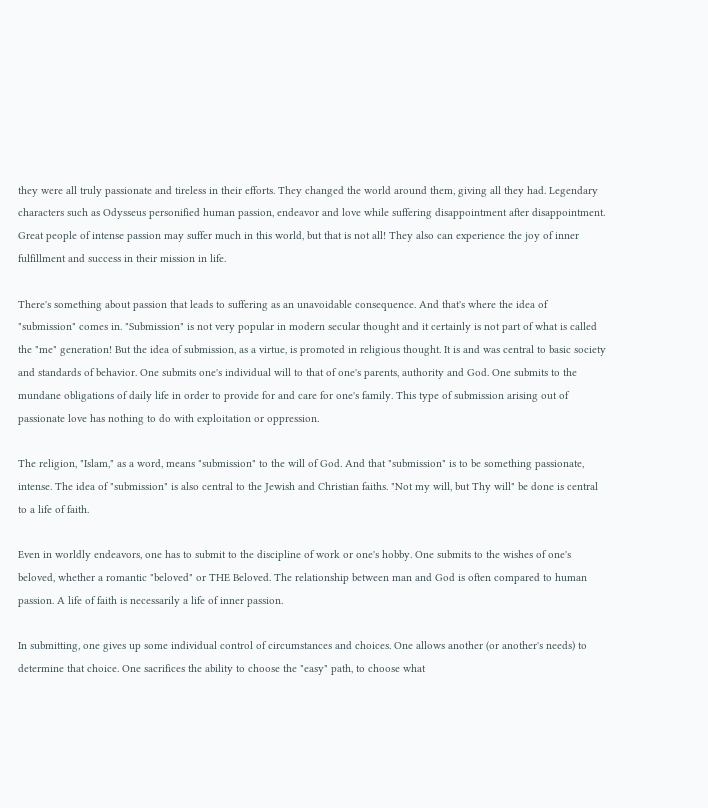they were all truly passionate and tireless in their efforts. They changed the world around them, giving all they had. Legendary characters such as Odysseus personified human passion, endeavor and love while suffering disappointment after disappointment. Great people of intense passion may suffer much in this world, but that is not all! They also can experience the joy of inner fulfillment and success in their mission in life.

There's something about passion that leads to suffering as an unavoidable consequence. And that's where the idea of "submission" comes in. "Submission" is not very popular in modern secular thought and it certainly is not part of what is called the "me" generation! But the idea of submission, as a virtue, is promoted in religious thought. It is and was central to basic society and standards of behavior. One submits one's individual will to that of one's parents, authority and God. One submits to the mundane obligations of daily life in order to provide for and care for one's family. This type of submission arising out of passionate love has nothing to do with exploitation or oppression.

The religion, "Islam," as a word, means "submission" to the will of God. And that "submission" is to be something passionate, intense. The idea of "submission" is also central to the Jewish and Christian faiths. "Not my will, but Thy will" be done is central to a life of faith.

Even in worldly endeavors, one has to submit to the discipline of work or one's hobby. One submits to the wishes of one's beloved, whether a romantic "beloved" or THE Beloved. The relationship between man and God is often compared to human passion. A life of faith is necessarily a life of inner passion.

In submitting, one gives up some individual control of circumstances and choices. One allows another (or another's needs) to determine that choice. One sacrifices the ability to choose the "easy" path, to choose what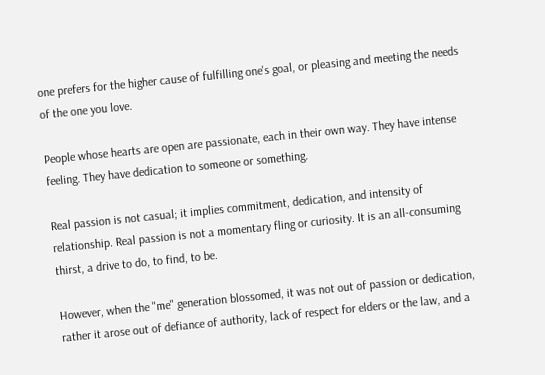one prefers for the higher cause of fulfilling one's goal, or pleasing and meeting the needs of the one you love.

People whose hearts are open are passionate, each in their own way. They have intense feeling. They have dedication to someone or something.

Real passion is not casual; it implies commitment, dedication, and intensity of relationship. Real passion is not a momentary fling or curiosity. It is an all-consuming thirst, a drive to do, to find, to be.

However, when the "me" generation blossomed, it was not out of passion or dedication, rather it arose out of defiance of authority, lack of respect for elders or the law, and a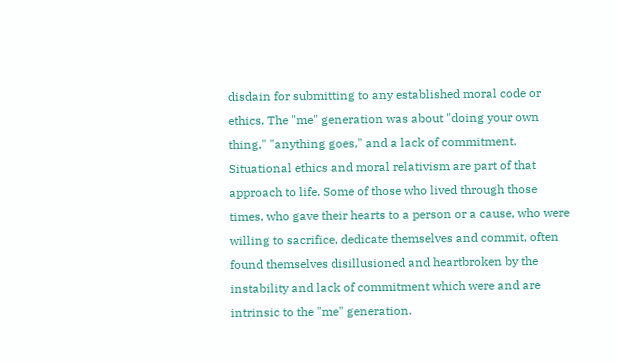disdain for submitting to any established moral code or ethics. The "me" generation was about "doing your own thing," "anything goes," and a lack of commitment. Situational ethics and moral relativism are part of that approach to life. Some of those who lived through those times, who gave their hearts to a person or a cause, who were willing to sacrifice, dedicate themselves and commit, often found themselves disillusioned and heartbroken by the instability and lack of commitment which were and are intrinsic to the "me" generation.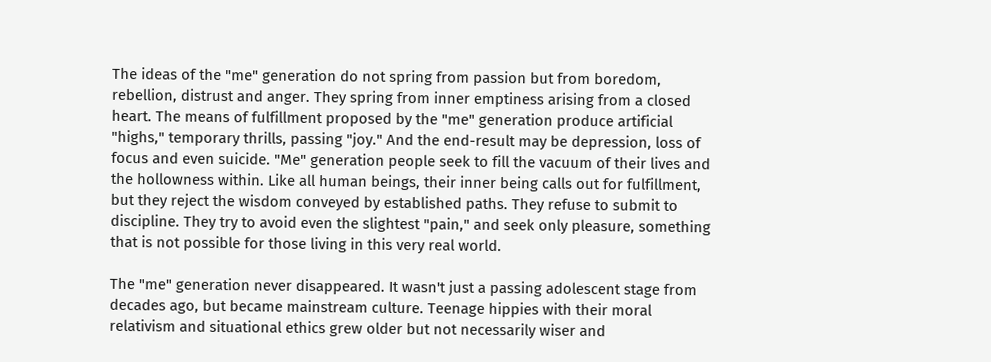The ideas of the "me" generation do not spring from passion but from boredom, rebellion, distrust and anger. They spring from inner emptiness arising from a closed heart. The means of fulfillment proposed by the "me" generation produce artificial "highs," temporary thrills, passing "joy." And the end-result may be depression, loss of focus and even suicide. "Me" generation people seek to fill the vacuum of their lives and the hollowness within. Like all human beings, their inner being calls out for fulfillment, but they reject the wisdom conveyed by established paths. They refuse to submit to discipline. They try to avoid even the slightest "pain," and seek only pleasure, something that is not possible for those living in this very real world.

The "me" generation never disappeared. It wasn't just a passing adolescent stage from decades ago, but became mainstream culture. Teenage hippies with their moral relativism and situational ethics grew older but not necessarily wiser and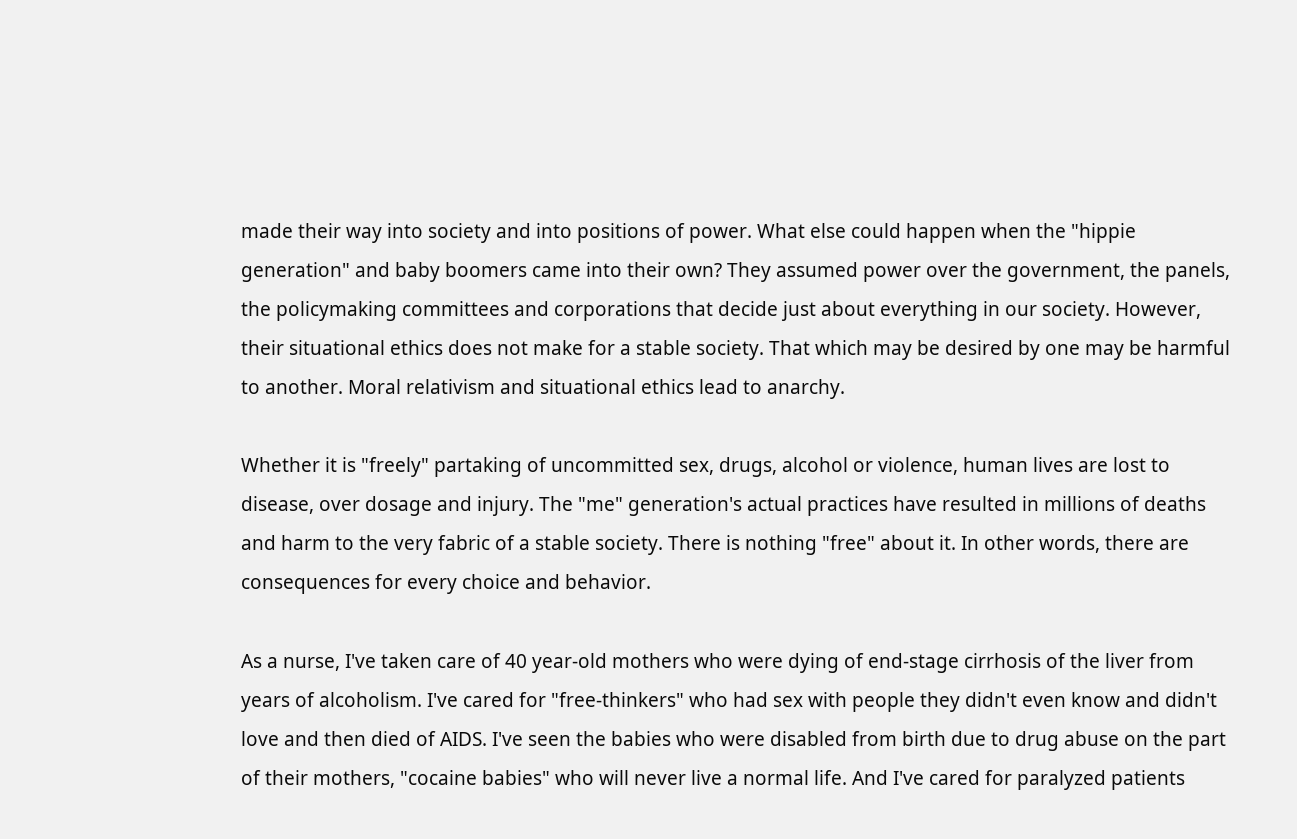made their way into society and into positions of power. What else could happen when the "hippie generation" and baby boomers came into their own? They assumed power over the government, the panels, the policymaking committees and corporations that decide just about everything in our society. However, their situational ethics does not make for a stable society. That which may be desired by one may be harmful to another. Moral relativism and situational ethics lead to anarchy.

Whether it is "freely" partaking of uncommitted sex, drugs, alcohol or violence, human lives are lost to disease, over dosage and injury. The "me" generation's actual practices have resulted in millions of deaths and harm to the very fabric of a stable society. There is nothing "free" about it. In other words, there are consequences for every choice and behavior.

As a nurse, I've taken care of 40 year-old mothers who were dying of end-stage cirrhosis of the liver from years of alcoholism. I've cared for "free-thinkers" who had sex with people they didn't even know and didn't love and then died of AIDS. I've seen the babies who were disabled from birth due to drug abuse on the part of their mothers, "cocaine babies" who will never live a normal life. And I've cared for paralyzed patients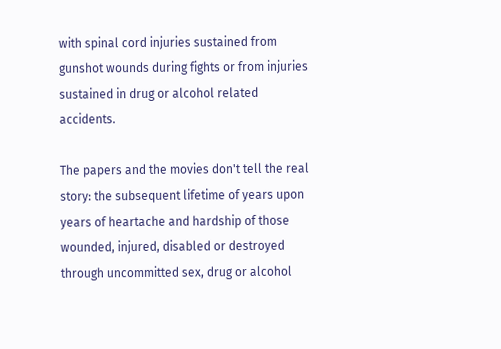with spinal cord injuries sustained from gunshot wounds during fights or from injuries sustained in drug or alcohol related accidents.

The papers and the movies don't tell the real story: the subsequent lifetime of years upon years of heartache and hardship of those wounded, injured, disabled or destroyed through uncommitted sex, drug or alcohol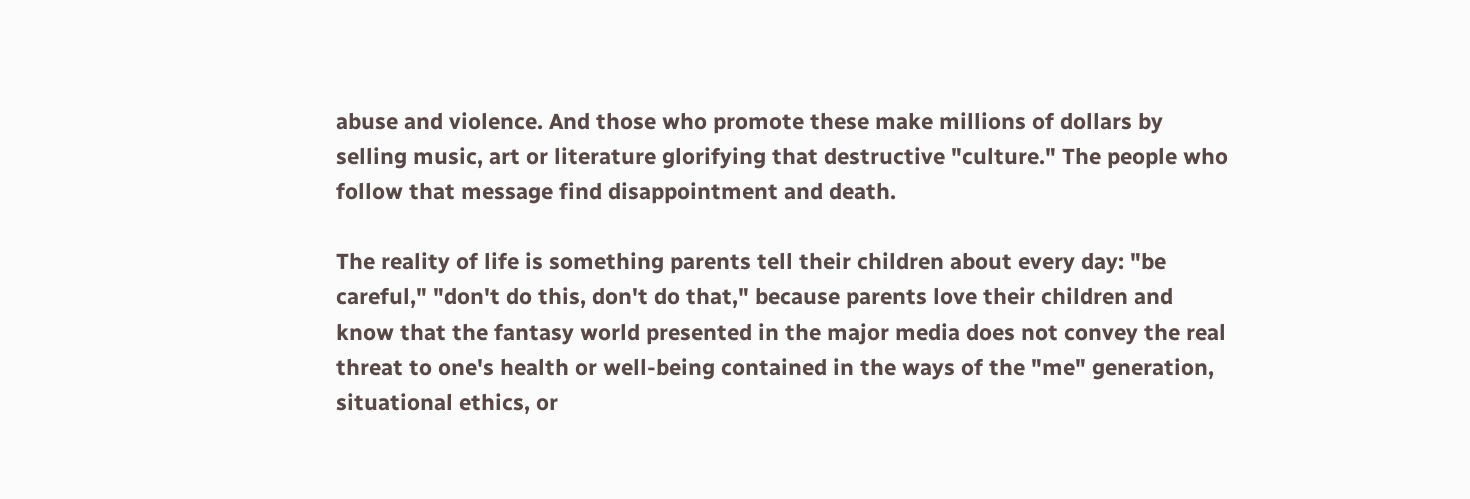abuse and violence. And those who promote these make millions of dollars by selling music, art or literature glorifying that destructive "culture." The people who follow that message find disappointment and death.

The reality of life is something parents tell their children about every day: "be careful," "don't do this, don't do that," because parents love their children and know that the fantasy world presented in the major media does not convey the real threat to one's health or well-being contained in the ways of the "me" generation, situational ethics, or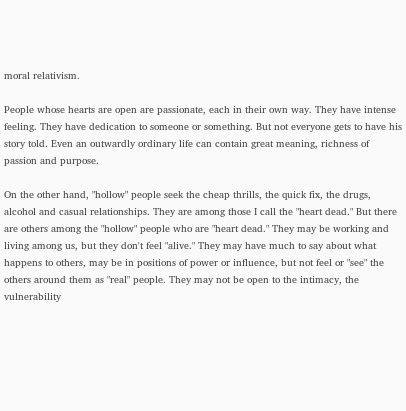moral relativism.

People whose hearts are open are passionate, each in their own way. They have intense feeling. They have dedication to someone or something. But not everyone gets to have his story told. Even an outwardly ordinary life can contain great meaning, richness of passion and purpose.

On the other hand, "hollow" people seek the cheap thrills, the quick fix, the drugs, alcohol and casual relationships. They are among those I call the "heart dead." But there are others among the "hollow" people who are "heart dead." They may be working and living among us, but they don't feel "alive." They may have much to say about what happens to others, may be in positions of power or influence, but not feel or "see" the others around them as "real" people. They may not be open to the intimacy, the vulnerability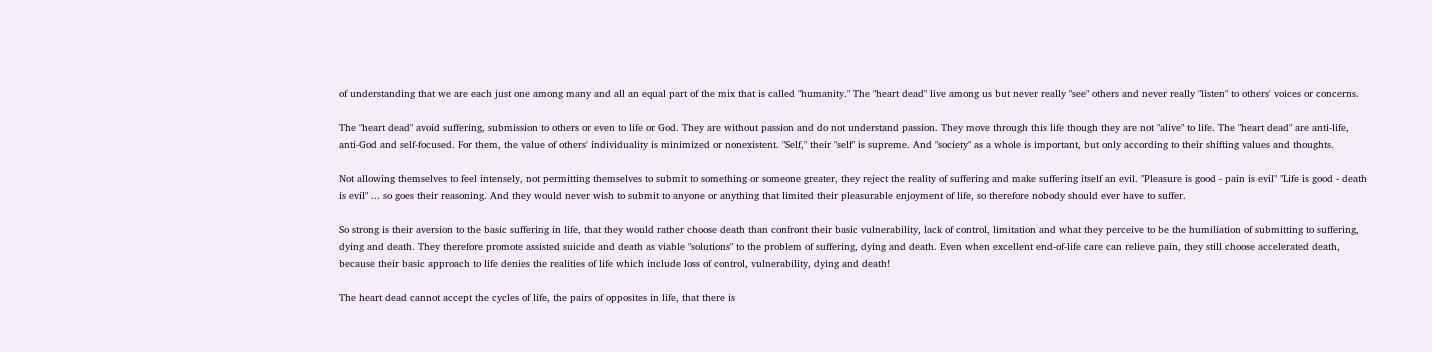of understanding that we are each just one among many and all an equal part of the mix that is called "humanity." The "heart dead" live among us but never really "see" others and never really "listen" to others' voices or concerns.

The "heart dead" avoid suffering, submission to others or even to life or God. They are without passion and do not understand passion. They move through this life though they are not "alive" to life. The "heart dead" are anti-life, anti-God and self-focused. For them, the value of others' individuality is minimized or nonexistent. "Self," their "self" is supreme. And "society" as a whole is important, but only according to their shifting values and thoughts.

Not allowing themselves to feel intensely, not permitting themselves to submit to something or someone greater, they reject the reality of suffering and make suffering itself an evil. "Pleasure is good - pain is evil" "Life is good - death is evil" ... so goes their reasoning. And they would never wish to submit to anyone or anything that limited their pleasurable enjoyment of life, so therefore nobody should ever have to suffer.

So strong is their aversion to the basic suffering in life, that they would rather choose death than confront their basic vulnerability, lack of control, limitation and what they perceive to be the humiliation of submitting to suffering, dying and death. They therefore promote assisted suicide and death as viable "solutions" to the problem of suffering, dying and death. Even when excellent end-of-life care can relieve pain, they still choose accelerated death, because their basic approach to life denies the realities of life which include loss of control, vulnerability, dying and death!

The heart dead cannot accept the cycles of life, the pairs of opposites in life, that there is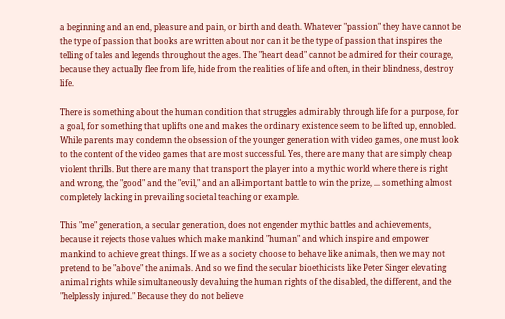a beginning and an end, pleasure and pain, or birth and death. Whatever "passion" they have cannot be the type of passion that books are written about nor can it be the type of passion that inspires the telling of tales and legends throughout the ages. The "heart dead" cannot be admired for their courage, because they actually flee from life, hide from the realities of life and often, in their blindness, destroy life.

There is something about the human condition that struggles admirably through life for a purpose, for a goal, for something that uplifts one and makes the ordinary existence seem to be lifted up, ennobled. While parents may condemn the obsession of the younger generation with video games, one must look to the content of the video games that are most successful. Yes, there are many that are simply cheap violent thrills. But there are many that transport the player into a mythic world where there is right and wrong, the "good" and the "evil," and an all-important battle to win the prize, ... something almost completely lacking in prevailing societal teaching or example.

This "me" generation, a secular generation, does not engender mythic battles and achievements, because it rejects those values which make mankind "human" and which inspire and empower mankind to achieve great things. If we as a society choose to behave like animals, then we may not pretend to be "above" the animals. And so we find the secular bioethicists like Peter Singer elevating animal rights while simultaneously devaluing the human rights of the disabled, the different, and the "helplessly injured." Because they do not believe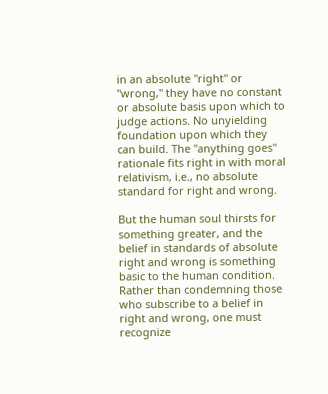in an absolute "right" or "wrong," they have no constant or absolute basis upon which to judge actions. No unyielding foundation upon which they can build. The "anything goes" rationale fits right in with moral relativism, i.e., no absolute standard for right and wrong.

But the human soul thirsts for something greater, and the belief in standards of absolute right and wrong is something basic to the human condition. Rather than condemning those who subscribe to a belief in right and wrong, one must recognize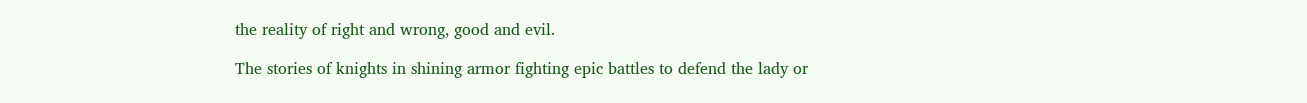the reality of right and wrong, good and evil.

The stories of knights in shining armor fighting epic battles to defend the lady or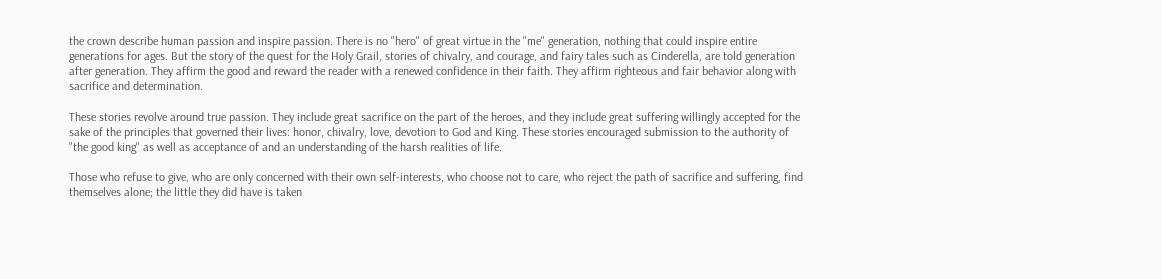the crown describe human passion and inspire passion. There is no "hero" of great virtue in the "me" generation, nothing that could inspire entire generations for ages. But the story of the quest for the Holy Grail, stories of chivalry, and courage, and fairy tales such as Cinderella, are told generation after generation. They affirm the good and reward the reader with a renewed confidence in their faith. They affirm righteous and fair behavior along with sacrifice and determination.

These stories revolve around true passion. They include great sacrifice on the part of the heroes, and they include great suffering willingly accepted for the sake of the principles that governed their lives: honor, chivalry, love, devotion to God and King. These stories encouraged submission to the authority of "the good king" as well as acceptance of and an understanding of the harsh realities of life.

Those who refuse to give, who are only concerned with their own self-interests, who choose not to care, who reject the path of sacrifice and suffering, find themselves alone; the little they did have is taken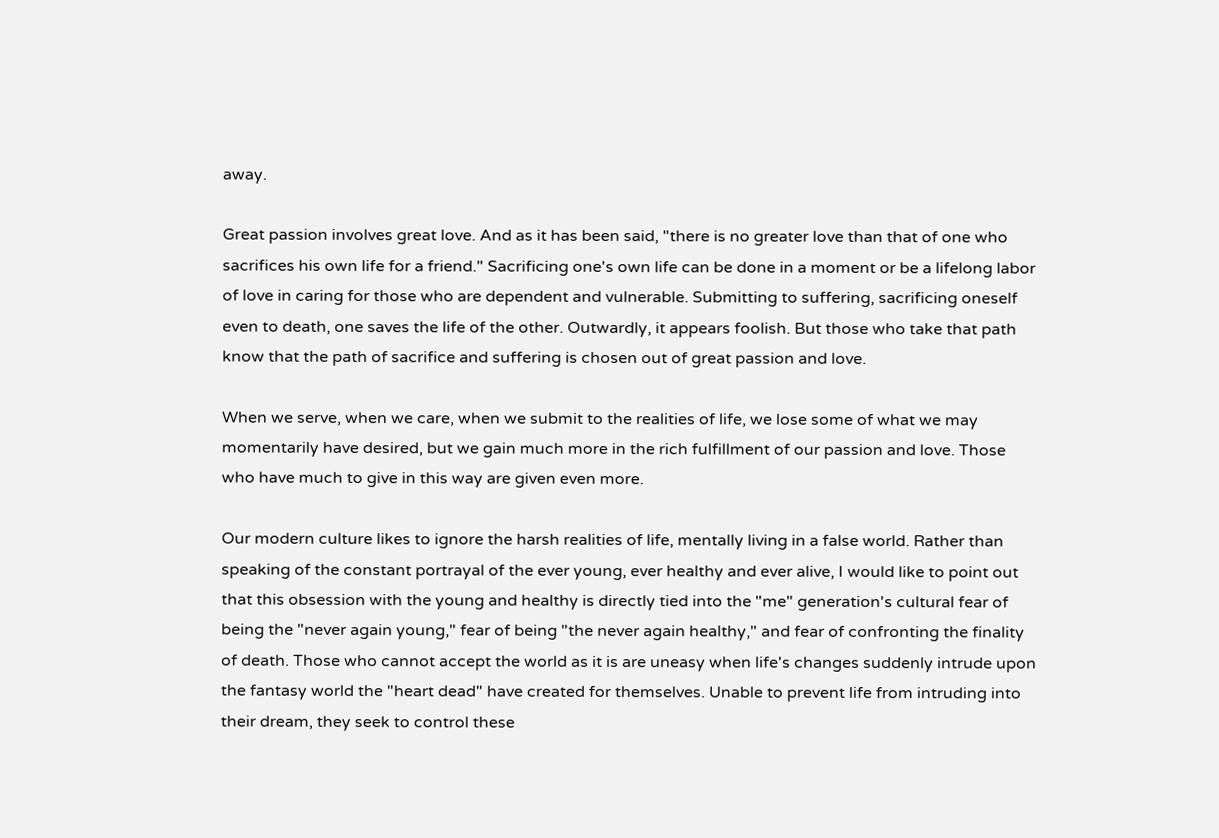away.

Great passion involves great love. And as it has been said, "there is no greater love than that of one who sacrifices his own life for a friend." Sacrificing one's own life can be done in a moment or be a lifelong labor of love in caring for those who are dependent and vulnerable. Submitting to suffering, sacrificing oneself even to death, one saves the life of the other. Outwardly, it appears foolish. But those who take that path know that the path of sacrifice and suffering is chosen out of great passion and love.

When we serve, when we care, when we submit to the realities of life, we lose some of what we may momentarily have desired, but we gain much more in the rich fulfillment of our passion and love. Those who have much to give in this way are given even more.

Our modern culture likes to ignore the harsh realities of life, mentally living in a false world. Rather than speaking of the constant portrayal of the ever young, ever healthy and ever alive, I would like to point out that this obsession with the young and healthy is directly tied into the "me" generation's cultural fear of being the "never again young," fear of being "the never again healthy," and fear of confronting the finality of death. Those who cannot accept the world as it is are uneasy when life's changes suddenly intrude upon the fantasy world the "heart dead" have created for themselves. Unable to prevent life from intruding into their dream, they seek to control these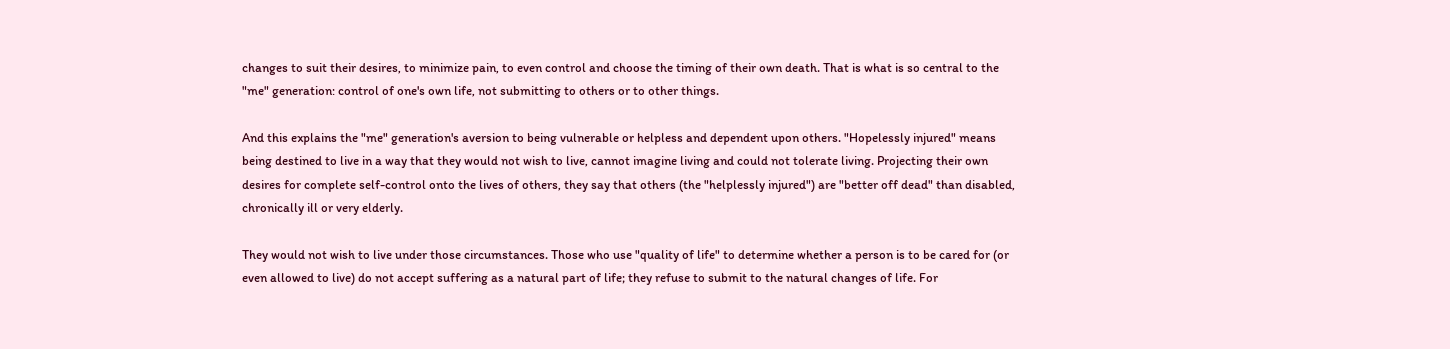changes to suit their desires, to minimize pain, to even control and choose the timing of their own death. That is what is so central to the "me" generation: control of one's own life, not submitting to others or to other things.

And this explains the "me" generation's aversion to being vulnerable or helpless and dependent upon others. "Hopelessly injured" means being destined to live in a way that they would not wish to live, cannot imagine living and could not tolerate living. Projecting their own desires for complete self-control onto the lives of others, they say that others (the "helplessly injured") are "better off dead" than disabled, chronically ill or very elderly.

They would not wish to live under those circumstances. Those who use "quality of life" to determine whether a person is to be cared for (or even allowed to live) do not accept suffering as a natural part of life; they refuse to submit to the natural changes of life. For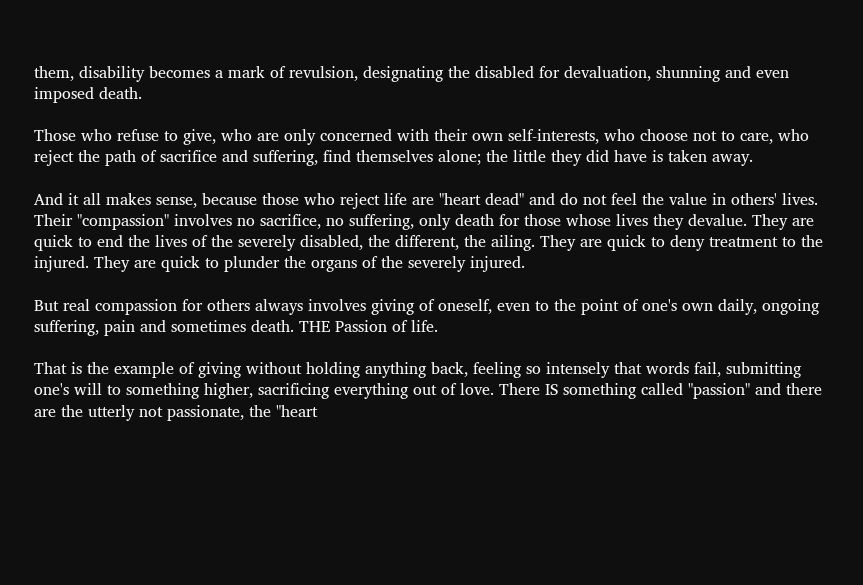them, disability becomes a mark of revulsion, designating the disabled for devaluation, shunning and even imposed death.

Those who refuse to give, who are only concerned with their own self-interests, who choose not to care, who reject the path of sacrifice and suffering, find themselves alone; the little they did have is taken away.

And it all makes sense, because those who reject life are "heart dead" and do not feel the value in others' lives. Their "compassion" involves no sacrifice, no suffering, only death for those whose lives they devalue. They are quick to end the lives of the severely disabled, the different, the ailing. They are quick to deny treatment to the injured. They are quick to plunder the organs of the severely injured.

But real compassion for others always involves giving of oneself, even to the point of one's own daily, ongoing suffering, pain and sometimes death. THE Passion of life.

That is the example of giving without holding anything back, feeling so intensely that words fail, submitting one's will to something higher, sacrificing everything out of love. There IS something called "passion" and there are the utterly not passionate, the "heart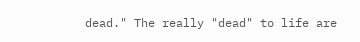dead." The really "dead" to life are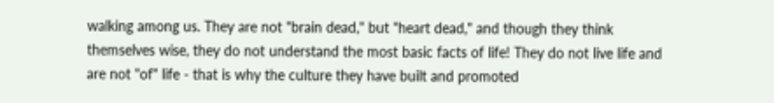walking among us. They are not "brain dead," but "heart dead," and though they think themselves wise, they do not understand the most basic facts of life! They do not live life and are not "of" life - that is why the culture they have built and promoted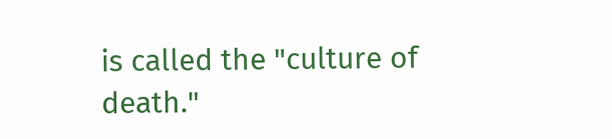is called the "culture of death."